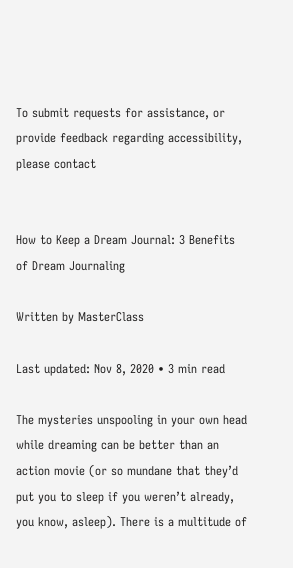To submit requests for assistance, or provide feedback regarding accessibility, please contact


How to Keep a Dream Journal: 3 Benefits of Dream Journaling

Written by MasterClass

Last updated: Nov 8, 2020 • 3 min read

The mysteries unspooling in your own head while dreaming can be better than an action movie (or so mundane that they’d put you to sleep if you weren’t already, you know, asleep). There is a multitude of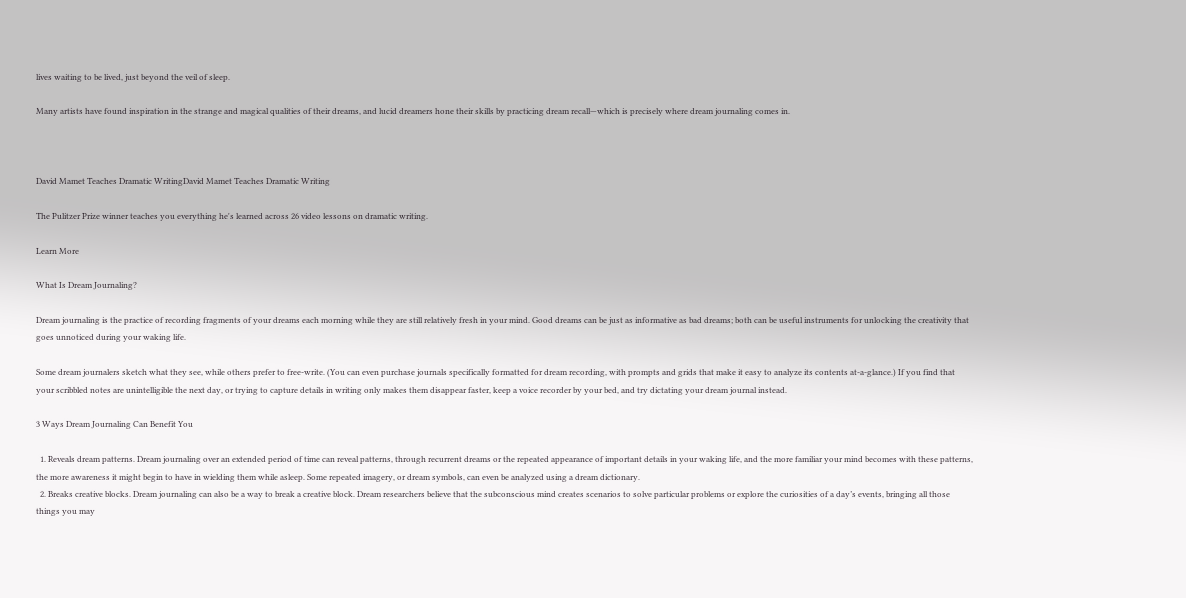lives waiting to be lived, just beyond the veil of sleep.

Many artists have found inspiration in the strange and magical qualities of their dreams, and lucid dreamers hone their skills by practicing dream recall—which is precisely where dream journaling comes in.



David Mamet Teaches Dramatic WritingDavid Mamet Teaches Dramatic Writing

The Pulitzer Prize winner teaches you everything he's learned across 26 video lessons on dramatic writing.

Learn More

What Is Dream Journaling?

Dream journaling is the practice of recording fragments of your dreams each morning while they are still relatively fresh in your mind. Good dreams can be just as informative as bad dreams; both can be useful instruments for unlocking the creativity that goes unnoticed during your waking life.

Some dream journalers sketch what they see, while others prefer to free-write. (You can even purchase journals specifically formatted for dream recording, with prompts and grids that make it easy to analyze its contents at-a-glance.) If you find that your scribbled notes are unintelligible the next day, or trying to capture details in writing only makes them disappear faster, keep a voice recorder by your bed, and try dictating your dream journal instead.

3 Ways Dream Journaling Can Benefit You

  1. Reveals dream patterns. Dream journaling over an extended period of time can reveal patterns, through recurrent dreams or the repeated appearance of important details in your waking life, and the more familiar your mind becomes with these patterns, the more awareness it might begin to have in wielding them while asleep. Some repeated imagery, or dream symbols, can even be analyzed using a dream dictionary.
  2. Breaks creative blocks. Dream journaling can also be a way to break a creative block. Dream researchers believe that the subconscious mind creates scenarios to solve particular problems or explore the curiosities of a day’s events, bringing all those things you may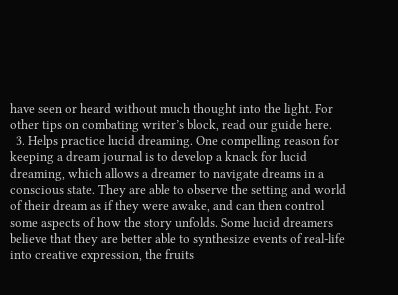have seen or heard without much thought into the light. For other tips on combating writer’s block, read our guide here.
  3. Helps practice lucid dreaming. One compelling reason for keeping a dream journal is to develop a knack for lucid dreaming, which allows a dreamer to navigate dreams in a conscious state. They are able to observe the setting and world of their dream as if they were awake, and can then control some aspects of how the story unfolds. Some lucid dreamers believe that they are better able to synthesize events of real-life into creative expression, the fruits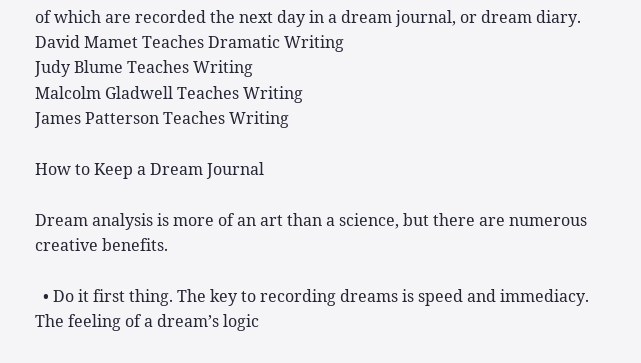of which are recorded the next day in a dream journal, or dream diary.
David Mamet Teaches Dramatic Writing
Judy Blume Teaches Writing
Malcolm Gladwell Teaches Writing
James Patterson Teaches Writing

How to Keep a Dream Journal

Dream analysis is more of an art than a science, but there are numerous creative benefits.

  • Do it first thing. The key to recording dreams is speed and immediacy. The feeling of a dream’s logic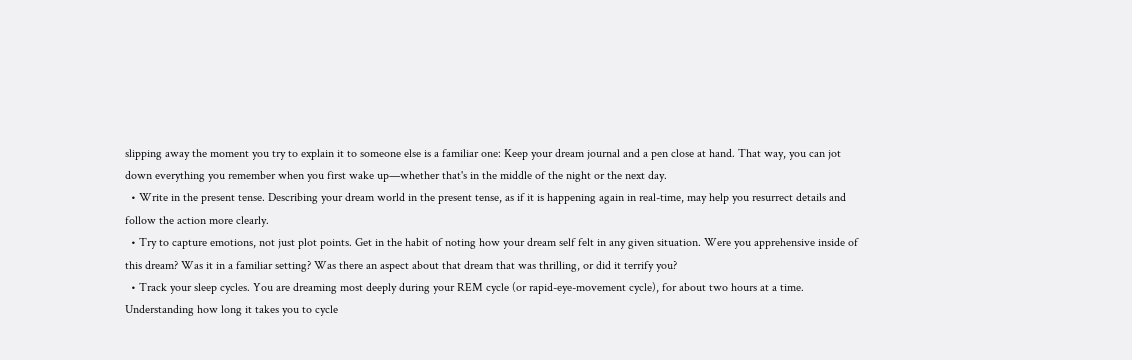slipping away the moment you try to explain it to someone else is a familiar one: Keep your dream journal and a pen close at hand. That way, you can jot down everything you remember when you first wake up—whether that's in the middle of the night or the next day.
  • Write in the present tense. Describing your dream world in the present tense, as if it is happening again in real-time, may help you resurrect details and follow the action more clearly.
  • Try to capture emotions, not just plot points. Get in the habit of noting how your dream self felt in any given situation. Were you apprehensive inside of this dream? Was it in a familiar setting? Was there an aspect about that dream that was thrilling, or did it terrify you?
  • Track your sleep cycles. You are dreaming most deeply during your REM cycle (or rapid-eye-movement cycle), for about two hours at a time. Understanding how long it takes you to cycle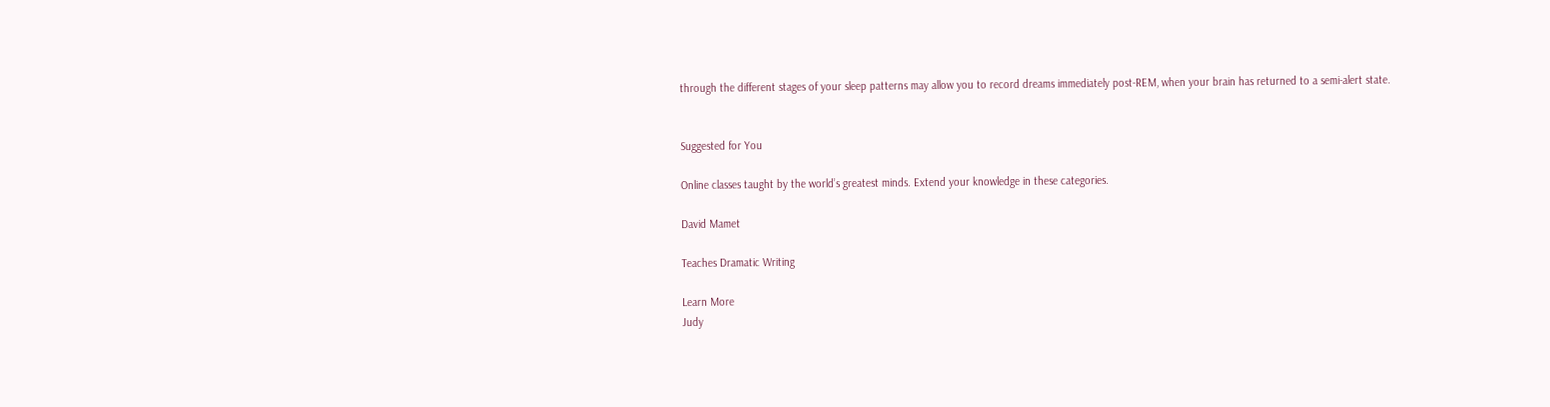through the different stages of your sleep patterns may allow you to record dreams immediately post-REM, when your brain has returned to a semi-alert state.


Suggested for You

Online classes taught by the world’s greatest minds. Extend your knowledge in these categories.

David Mamet

Teaches Dramatic Writing

Learn More
Judy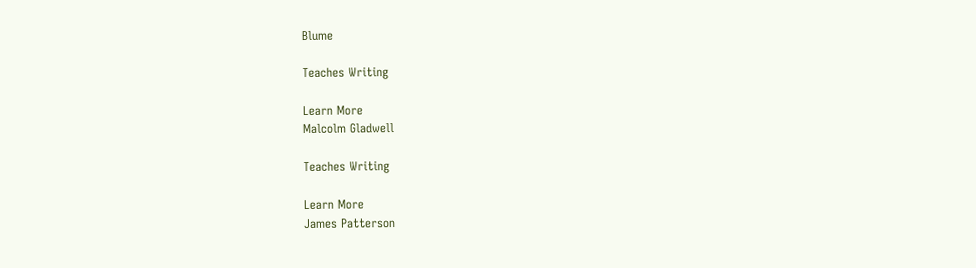Blume

Teaches Writing

Learn More
Malcolm Gladwell

Teaches Writing

Learn More
James Patterson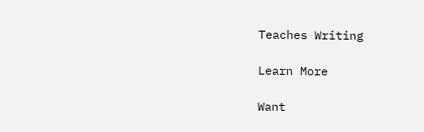Teaches Writing

Learn More

Want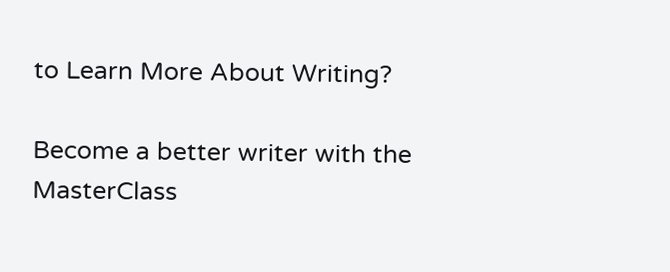to Learn More About Writing?

Become a better writer with the MasterClass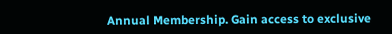Annual Membership. Gain access to exclusive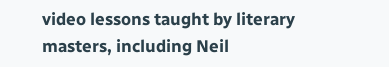video lessons taught by literary masters, including Neil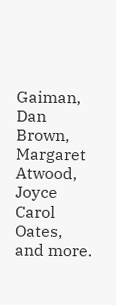Gaiman, Dan Brown, Margaret Atwood, Joyce Carol Oates, and more.